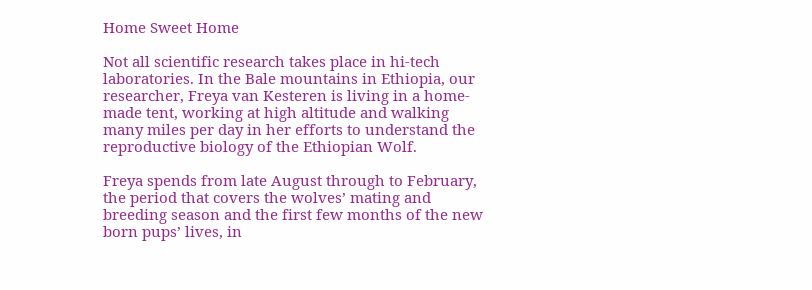Home Sweet Home

Not all scientific research takes place in hi-tech laboratories. In the Bale mountains in Ethiopia, our researcher, Freya van Kesteren is living in a home-made tent, working at high altitude and walking many miles per day in her efforts to understand the reproductive biology of the Ethiopian Wolf.

Freya spends from late August through to February, the period that covers the wolves’ mating and breeding season and the first few months of the new born pups’ lives, in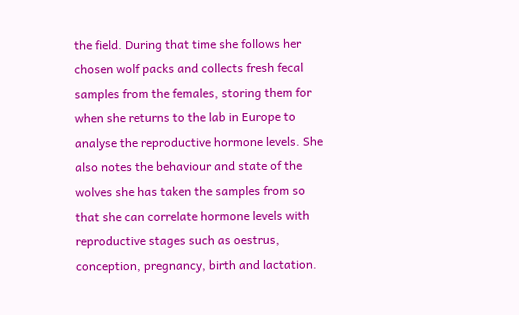the field. During that time she follows her chosen wolf packs and collects fresh fecal samples from the females, storing them for when she returns to the lab in Europe to analyse the reproductive hormone levels. She also notes the behaviour and state of the wolves she has taken the samples from so that she can correlate hormone levels with reproductive stages such as oestrus, conception, pregnancy, birth and lactation.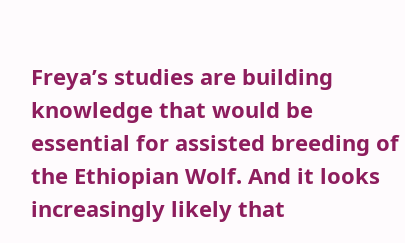Freya’s studies are building knowledge that would be essential for assisted breeding of the Ethiopian Wolf. And it looks increasingly likely that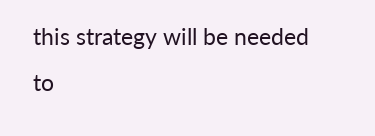this strategy will be needed to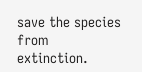save the species from extinction.